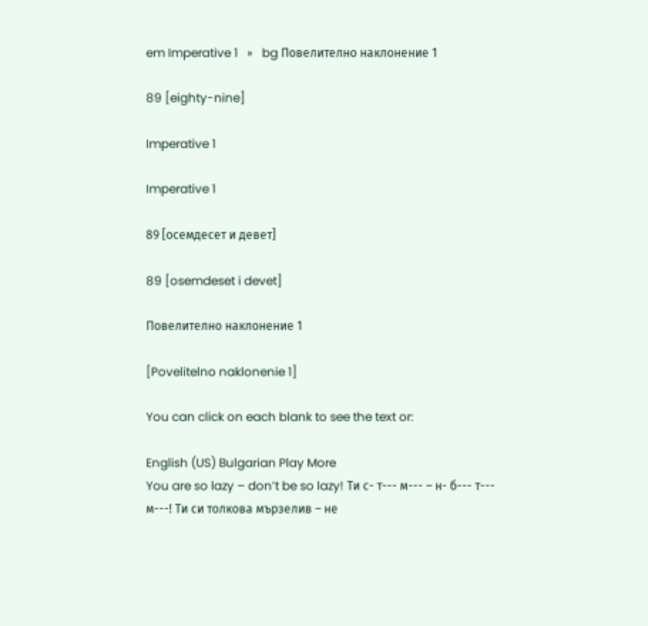em Imperative 1   »   bg Повелително наклонение 1

89 [eighty-nine]

Imperative 1

Imperative 1

89 [осемдесет и девет]

89 [osemdeset i devet]

Повелително наклонение 1

[Povelitelno naklonenie 1]

You can click on each blank to see the text or:

English (US) Bulgarian Play More
You are so lazy – don’t be so lazy! Ти с- т--- м--- – н- б--- т--- м---! Ти си толкова мързелив – не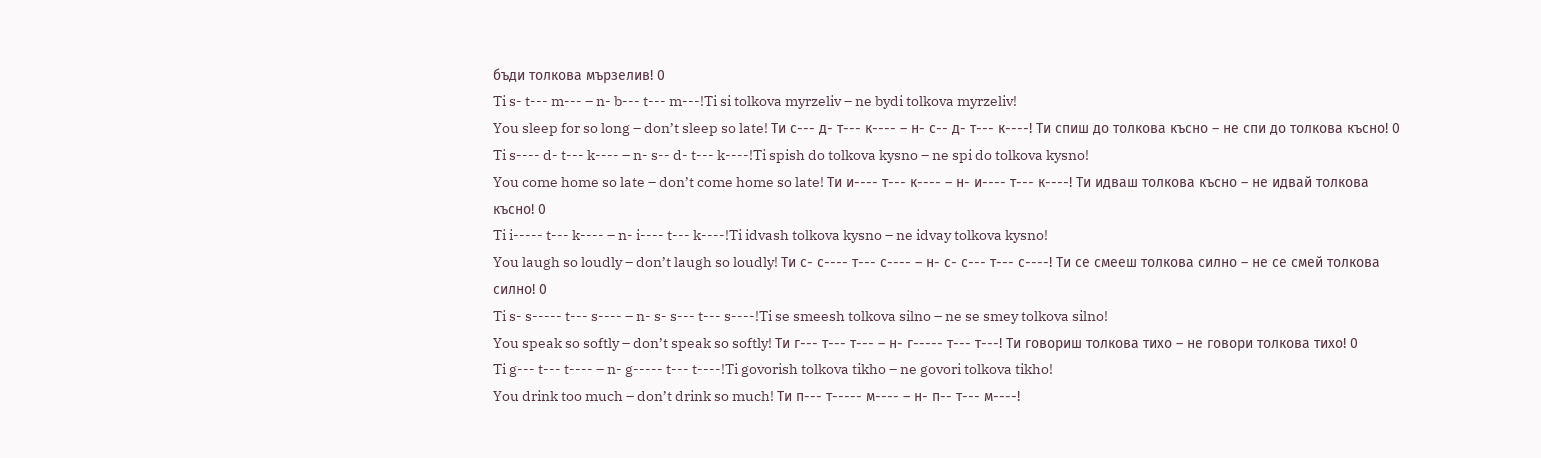бъди толкова мързелив! 0
Ti s- t--- m--- – n- b--- t--- m---!Ti si tolkova myrzeliv – ne bydi tolkova myrzeliv!
You sleep for so long – don’t sleep so late! Ти с--- д- т--- к---- – н- с-- д- т--- к----! Ти спиш до толкова късно – не спи до толкова късно! 0
Ti s---- d- t--- k---- – n- s-- d- t--- k----!Ti spish do tolkova kysno – ne spi do tolkova kysno!
You come home so late – don’t come home so late! Ти и---- т--- к---- – н- и---- т--- к----! Ти идваш толкова късно – не идвай толкова късно! 0
Ti i----- t--- k---- – n- i---- t--- k----!Ti idvash tolkova kysno – ne idvay tolkova kysno!
You laugh so loudly – don’t laugh so loudly! Ти с- с---- т--- с---- – н- с- с--- т--- с----! Ти се смееш толкова силно – не се смей толкова силно! 0
Ti s- s----- t--- s---- – n- s- s--- t--- s----!Ti se smeesh tolkova silno – ne se smey tolkova silno!
You speak so softly – don’t speak so softly! Ти г--- т--- т--- – н- г----- т--- т---! Ти говориш толкова тихо – не говори толкова тихо! 0
Ti g--- t--- t---- – n- g----- t--- t----!Ti govorish tolkova tikho – ne govori tolkova tikho!
You drink too much – don’t drink so much! Ти п--- т----- м---- – н- п-- т--- м----!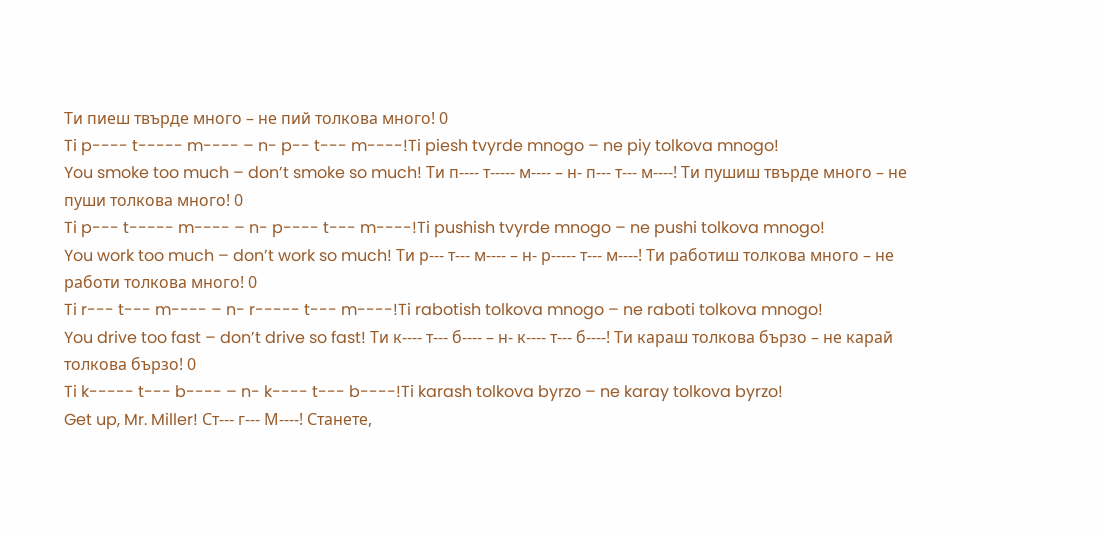Ти пиеш твърде много – не пий толкова много! 0
Ti p---- t----- m---- – n- p-- t--- m----!Ti piesh tvyrde mnogo – ne piy tolkova mnogo!
You smoke too much – don’t smoke so much! Ти п---- т----- м---- – н- п--- т--- м----! Ти пушиш твърде много – не пуши толкова много! 0
Ti p--- t----- m---- – n- p---- t--- m----!Ti pushish tvyrde mnogo – ne pushi tolkova mnogo!
You work too much – don’t work so much! Ти р--- т--- м---- – н- р----- т--- м----! Ти работиш толкова много – не работи толкова много! 0
Ti r--- t--- m---- – n- r----- t--- m----!Ti rabotish tolkova mnogo – ne raboti tolkova mnogo!
You drive too fast – don’t drive so fast! Ти к---- т--- б---- – н- к---- т--- б----! Ти караш толкова бързо – не карай толкова бързо! 0
Ti k----- t--- b---- – n- k---- t--- b----!Ti karash tolkova byrzo – ne karay tolkova byrzo!
Get up, Mr. Miller! Ст--- г--- М----! Станете,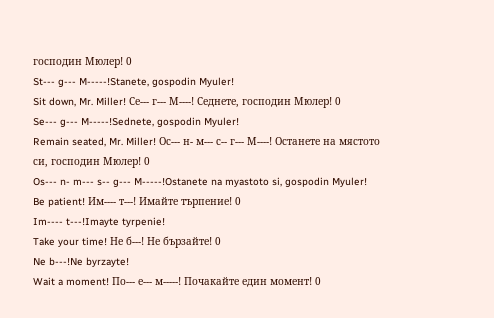господин Мюлер! 0
St--- g--- M-----!Stanete, gospodin Myuler!
Sit down, Mr. Miller! Се--- г--- М----! Седнете, господин Мюлер! 0
Se--- g--- M-----!Sednete, gospodin Myuler!
Remain seated, Mr. Miller! Ос--- н- м--- с-- г--- М----! Останете на мястото си, господин Мюлер! 0
Os--- n- m--- s-- g--- M-----!Ostanete na myastoto si, gospodin Myuler!
Be patient! Им---- т---! Имайте търпение! 0
Im---- t---!Imayte tyrpenie!
Take your time! Не б---! Не бързайте! 0
Ne b---!Ne byrzayte!
Wait a moment! По--- е--- м-----! Почакайте един момент! 0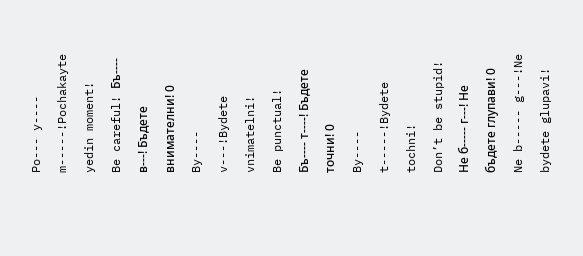Po--- y---- m-----!Pochakayte yedin moment!
Be careful! Бъ---- в---! Бъдете внимателни! 0
By---- v---!Bydete vnimatelni!
Be punctual! Бъ---- т----! Бъдете точни! 0
By---- t-----!Bydete tochni!
Don’t be stupid! Не б----- г---! Не бъдете глупави! 0
Ne b----- g---!Ne bydete glupavi!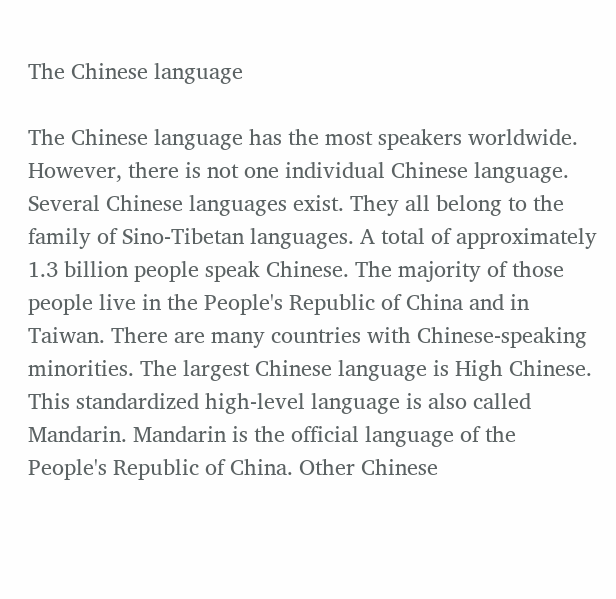The Chinese language

The Chinese language has the most speakers worldwide. However, there is not one individual Chinese language. Several Chinese languages exist. They all belong to the family of Sino-Tibetan languages. A total of approximately 1.3 billion people speak Chinese. The majority of those people live in the People's Republic of China and in Taiwan. There are many countries with Chinese-speaking minorities. The largest Chinese language is High Chinese. This standardized high-level language is also called Mandarin. Mandarin is the official language of the People's Republic of China. Other Chinese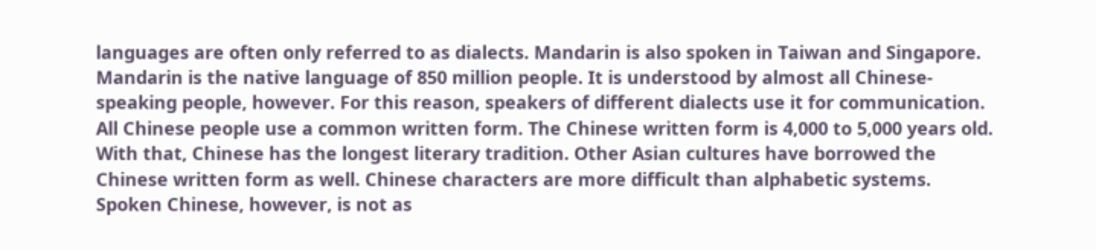languages are often only referred to as dialects. Mandarin is also spoken in Taiwan and Singapore. Mandarin is the native language of 850 million people. It is understood by almost all Chinese-speaking people, however. For this reason, speakers of different dialects use it for communication. All Chinese people use a common written form. The Chinese written form is 4,000 to 5,000 years old. With that, Chinese has the longest literary tradition. Other Asian cultures have borrowed the Chinese written form as well. Chinese characters are more difficult than alphabetic systems. Spoken Chinese, however, is not as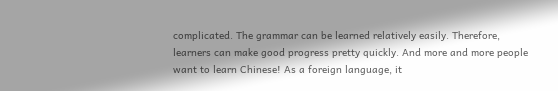complicated. The grammar can be learned relatively easily. Therefore, learners can make good progress pretty quickly. And more and more people want to learn Chinese! As a foreign language, it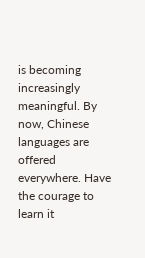is becoming increasingly meaningful. By now, Chinese languages are offered everywhere. Have the courage to learn it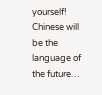yourself! Chinese will be the language of the future…